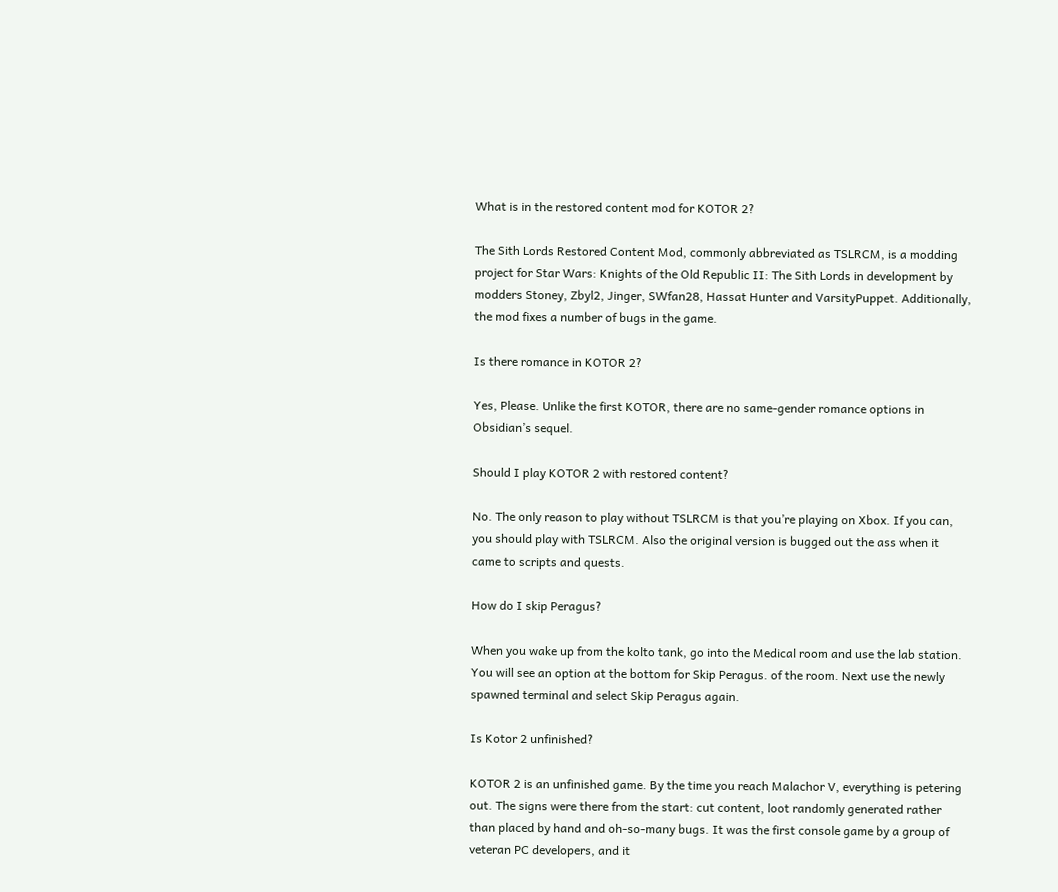What is in the restored content mod for KOTOR 2?

The Sith Lords Restored Content Mod, commonly abbreviated as TSLRCM, is a modding project for Star Wars: Knights of the Old Republic II: The Sith Lords in development by modders Stoney, Zbyl2, Jinger, SWfan28, Hassat Hunter and VarsityPuppet. Additionally, the mod fixes a number of bugs in the game.

Is there romance in KOTOR 2?

Yes, Please. Unlike the first KOTOR, there are no same-gender romance options in Obsidian’s sequel.

Should I play KOTOR 2 with restored content?

No. The only reason to play without TSLRCM is that you’re playing on Xbox. If you can, you should play with TSLRCM. Also the original version is bugged out the ass when it came to scripts and quests.

How do I skip Peragus?

When you wake up from the kolto tank, go into the Medical room and use the lab station. You will see an option at the bottom for Skip Peragus. of the room. Next use the newly spawned terminal and select Skip Peragus again.

Is Kotor 2 unfinished?

KOTOR 2 is an unfinished game. By the time you reach Malachor V, everything is petering out. The signs were there from the start: cut content, loot randomly generated rather than placed by hand and oh-so-many bugs. It was the first console game by a group of veteran PC developers, and it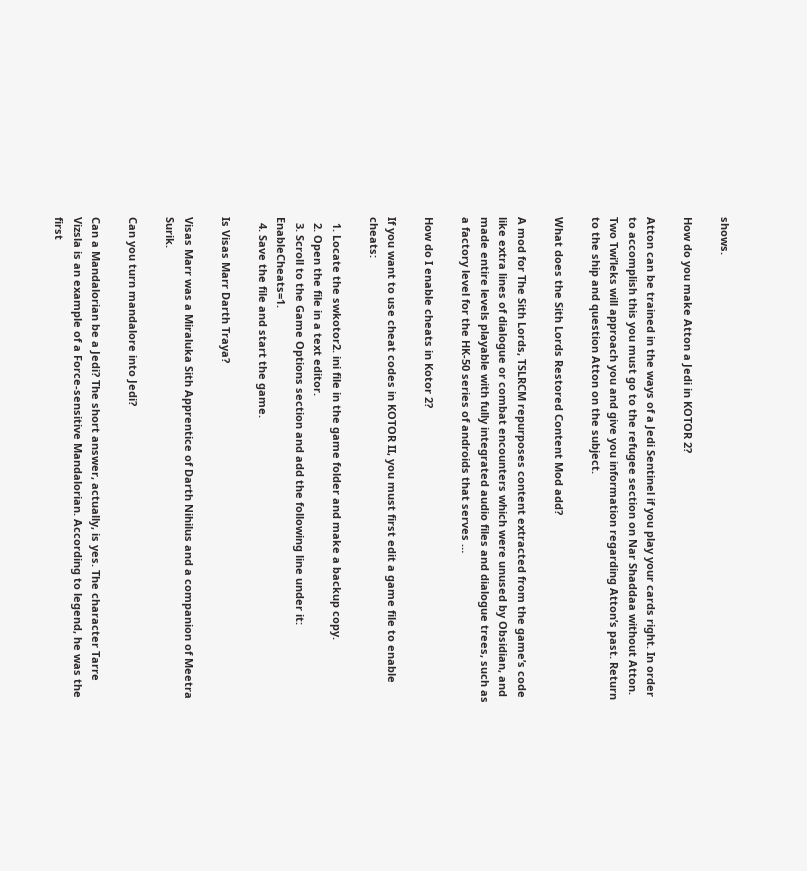shows.

How do you make Atton a Jedi in KOTOR 2?

Atton can be trained in the ways of a Jedi Sentinel if you play your cards right. In order to accomplish this you must go to the refugee section on Nar Shaddaa without Atton. Two Twi’leks will approach you and give you information regarding Atton’s past. Return to the ship and question Atton on the subject.

What does the Sith Lords Restored Content Mod add?

A mod for The Sith Lords, TSLRCM repurposes content extracted from the game’s code like extra lines of dialogue or combat encounters which were unused by Obsidian, and made entire levels playable with fully integrated audio files and dialogue trees, such as a factory level for the HK-50 series of androids that serves …

How do I enable cheats in Kotor 2?

If you want to use cheat codes in KOTOR II, you must first edit a game file to enable cheats:

  1. Locate the swkotor2. ini file in the game folder and make a backup copy.
  2. Open the file in a text editor.
  3. Scroll to the Game Options section and add the following line under it: EnableCheats=1.
  4. Save the file and start the game.

Is Visas Marr Darth Traya?

Visas Marr was a Miraluka Sith Apprentice of Darth Nihilus and a companion of Meetra Surik.

Can you turn mandalore into Jedi?

Can a Mandalorian be a Jedi? The short answer, actually, is yes. The character Tarre Vizsla is an example of a Force-sensitive Mandalorian. According to legend, he was the first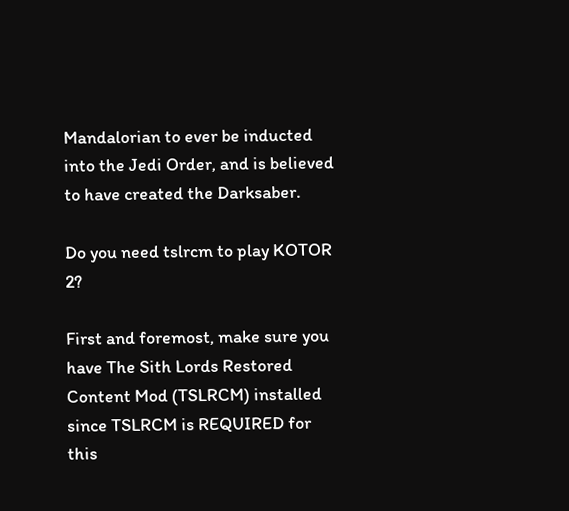Mandalorian to ever be inducted into the Jedi Order, and is believed to have created the Darksaber.

Do you need tslrcm to play KOTOR 2?

First and foremost, make sure you have The Sith Lords Restored Content Mod (TSLRCM) installed since TSLRCM is REQUIRED for this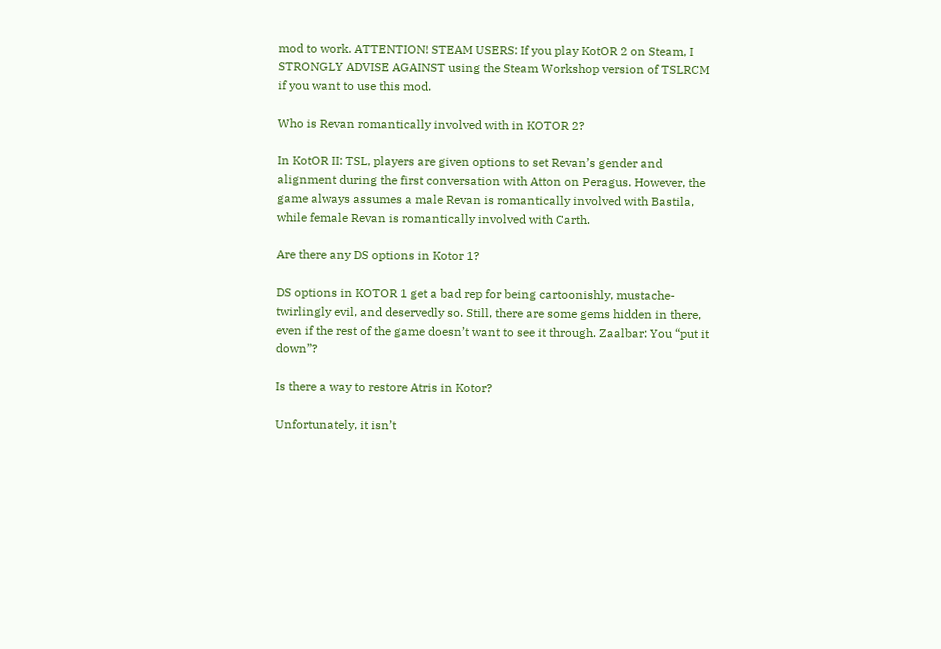mod to work. ATTENTION! STEAM USERS: If you play KotOR 2 on Steam, I STRONGLY ADVISE AGAINST using the Steam Workshop version of TSLRCM if you want to use this mod.

Who is Revan romantically involved with in KOTOR 2?

In KotOR II: TSL, players are given options to set Revan’s gender and alignment during the first conversation with Atton on Peragus. However, the game always assumes a male Revan is romantically involved with Bastila, while female Revan is romantically involved with Carth.

Are there any DS options in Kotor 1?

DS options in KOTOR 1 get a bad rep for being cartoonishly, mustache-twirlingly evil, and deservedly so. Still, there are some gems hidden in there, even if the rest of the game doesn’t want to see it through. Zaalbar: You “put it down”?

Is there a way to restore Atris in Kotor?

Unfortunately, it isn’t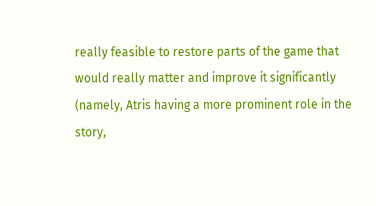really feasible to restore parts of the game that would really matter and improve it significantly (namely, Atris having a more prominent role in the story,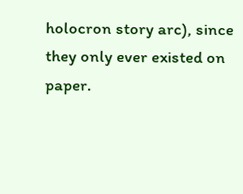holocron story arc), since they only ever existed on paper.